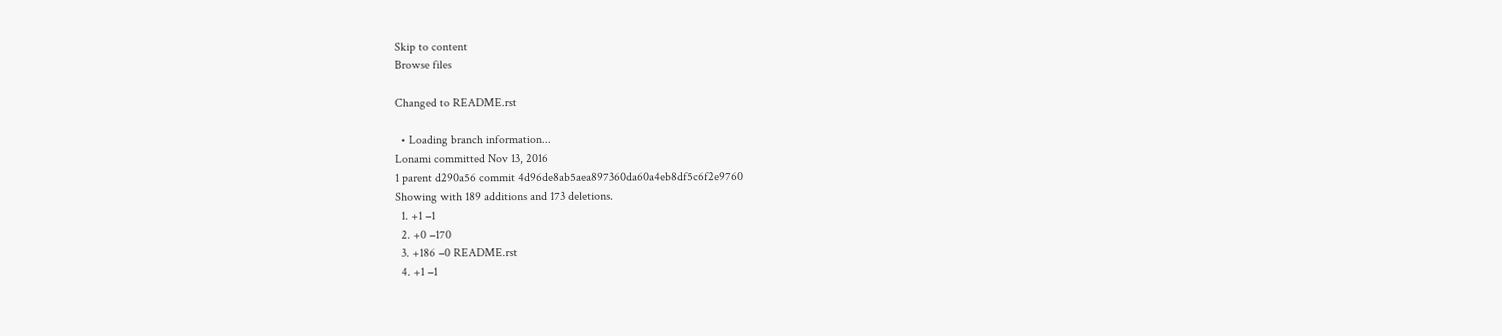Skip to content
Browse files

Changed to README.rst

  • Loading branch information...
Lonami committed Nov 13, 2016
1 parent d290a56 commit 4d96de8ab5aea897360da60a4eb8df5c6f2e9760
Showing with 189 additions and 173 deletions.
  1. +1 −1
  2. +0 −170
  3. +186 −0 README.rst
  4. +1 −1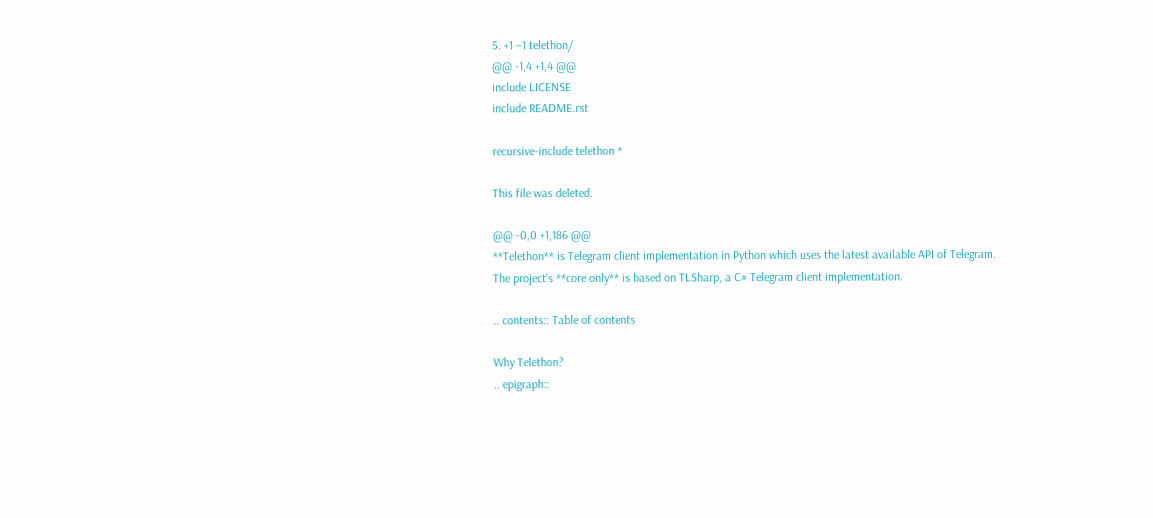5. +1 −1 telethon/
@@ -1,4 +1,4 @@
include LICENSE
include README.rst

recursive-include telethon *

This file was deleted.

@@ -0,0 +1,186 @@
**Telethon** is Telegram client implementation in Python which uses the latest available API of Telegram.
The project's **core only** is based on TLSharp, a C# Telegram client implementation.

.. contents:: Table of contents

Why Telethon?
.. epigraph::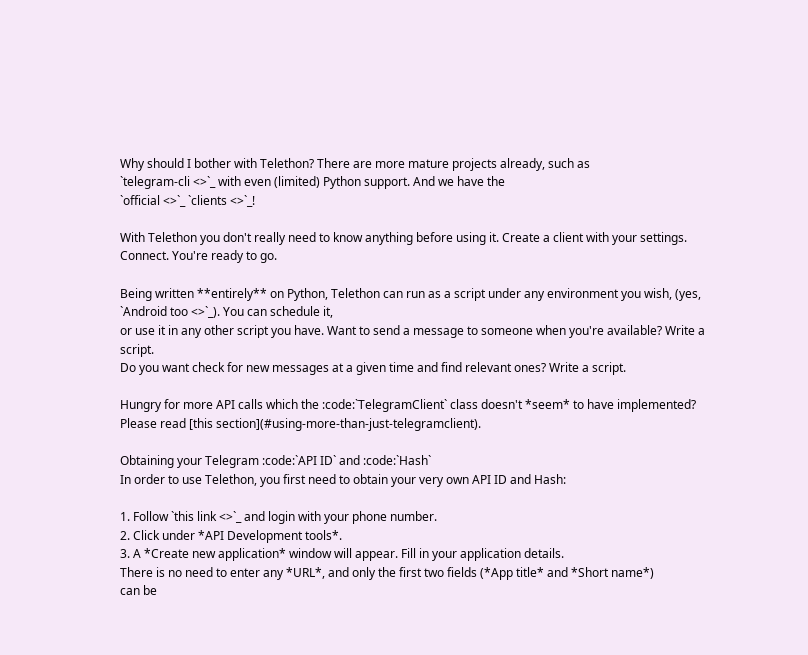Why should I bother with Telethon? There are more mature projects already, such as
`telegram-cli <>`_ with even (limited) Python support. And we have the
`official <>`_ `clients <>`_!

With Telethon you don't really need to know anything before using it. Create a client with your settings.
Connect. You're ready to go.

Being written **entirely** on Python, Telethon can run as a script under any environment you wish, (yes,
`Android too <>`_). You can schedule it,
or use it in any other script you have. Want to send a message to someone when you're available? Write a script.
Do you want check for new messages at a given time and find relevant ones? Write a script.

Hungry for more API calls which the :code:`TelegramClient` class doesn't *seem* to have implemented?
Please read [this section](#using-more-than-just-telegramclient).

Obtaining your Telegram :code:`API ID` and :code:`Hash`
In order to use Telethon, you first need to obtain your very own API ID and Hash:

1. Follow `this link <>`_ and login with your phone number.
2. Click under *API Development tools*.
3. A *Create new application* window will appear. Fill in your application details.
There is no need to enter any *URL*, and only the first two fields (*App title* and *Short name*)
can be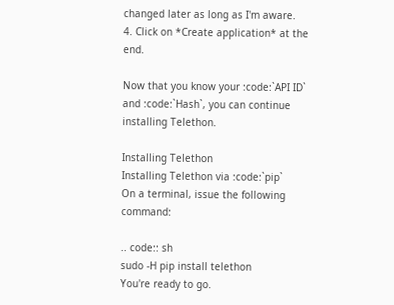changed later as long as I'm aware.
4. Click on *Create application* at the end.

Now that you know your :code:`API ID` and :code:`Hash`, you can continue installing Telethon.

Installing Telethon
Installing Telethon via :code:`pip`
On a terminal, issue the following command:

.. code:: sh
sudo -H pip install telethon
You're ready to go.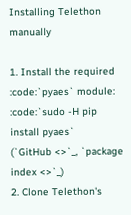Installing Telethon manually

1. Install the required :code:`pyaes` module: :code:`sudo -H pip install pyaes`
(`GitHub <>`_, `package index <>`_)
2. Clone Telethon's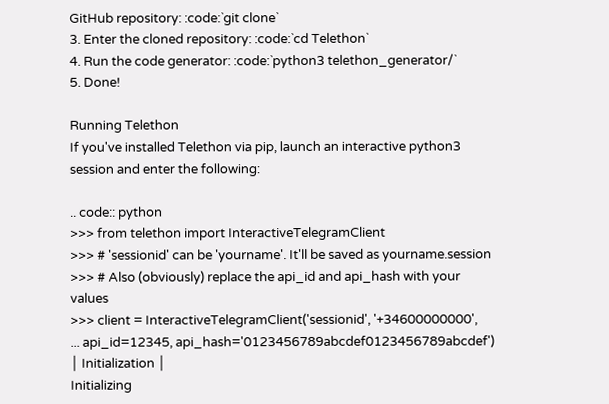GitHub repository: :code:`git clone`
3. Enter the cloned repository: :code:`cd Telethon`
4. Run the code generator: :code:`python3 telethon_generator/`
5. Done!

Running Telethon
If you've installed Telethon via pip, launch an interactive python3 session and enter the following:

.. code:: python
>>> from telethon import InteractiveTelegramClient
>>> # 'sessionid' can be 'yourname'. It'll be saved as yourname.session
>>> # Also (obviously) replace the api_id and api_hash with your values
>>> client = InteractiveTelegramClient('sessionid', '+34600000000',
... api_id=12345, api_hash='0123456789abcdef0123456789abcdef')
│ Initialization │
Initializing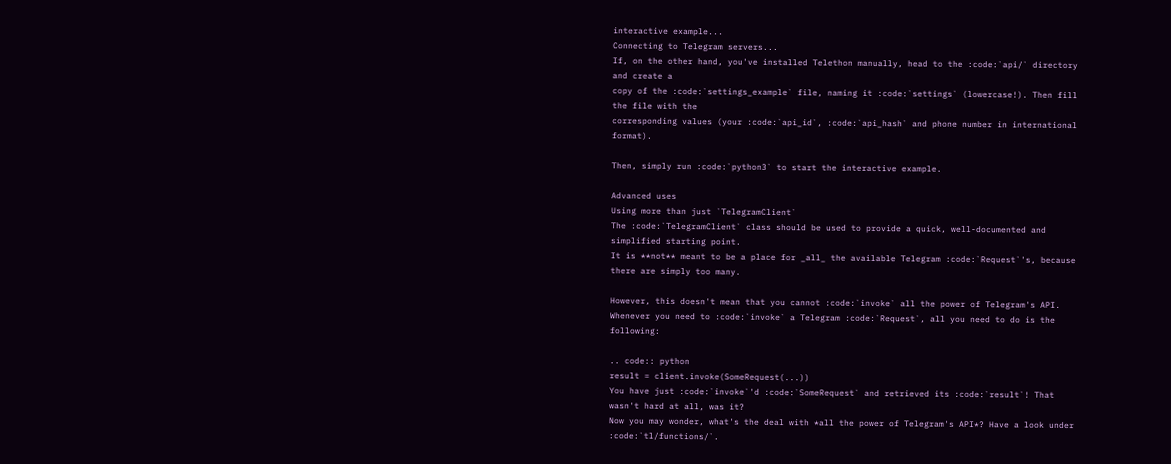interactive example...
Connecting to Telegram servers...
If, on the other hand, you've installed Telethon manually, head to the :code:`api/` directory and create a
copy of the :code:`settings_example` file, naming it :code:`settings` (lowercase!). Then fill the file with the
corresponding values (your :code:`api_id`, :code:`api_hash` and phone number in international format).

Then, simply run :code:`python3` to start the interactive example.

Advanced uses
Using more than just `TelegramClient`
The :code:`TelegramClient` class should be used to provide a quick, well-documented and simplified starting point.
It is **not** meant to be a place for _all_ the available Telegram :code:`Request`'s, because there are simply too many.

However, this doesn't mean that you cannot :code:`invoke` all the power of Telegram's API.
Whenever you need to :code:`invoke` a Telegram :code:`Request`, all you need to do is the following:

.. code:: python
result = client.invoke(SomeRequest(...))
You have just :code:`invoke`'d :code:`SomeRequest` and retrieved its :code:`result`! That wasn't hard at all, was it?
Now you may wonder, what's the deal with *all the power of Telegram's API*? Have a look under :code:`tl/functions/`.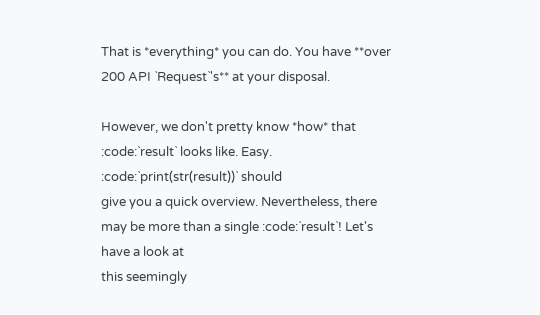That is *everything* you can do. You have **over 200 API `Request`'s** at your disposal.

However, we don't pretty know *how* that :code:`result` looks like. Easy. :code:`print(str(result))` should
give you a quick overview. Nevertheless, there may be more than a single :code:`result`! Let's have a look at
this seemingly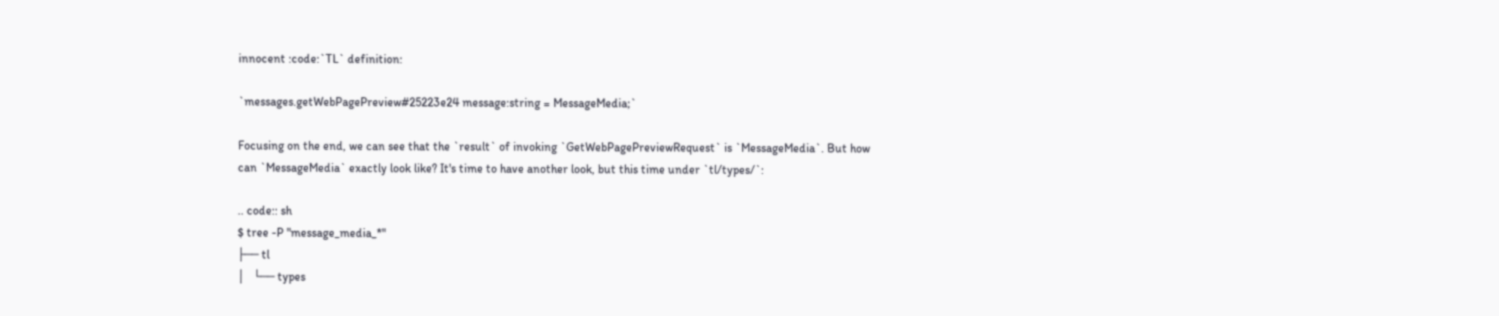innocent :code:`TL` definition:

`messages.getWebPagePreview#25223e24 message:string = MessageMedia;`

Focusing on the end, we can see that the `result` of invoking `GetWebPagePreviewRequest` is `MessageMedia`. But how
can `MessageMedia` exactly look like? It's time to have another look, but this time under `tl/types/`:

.. code:: sh
$ tree -P "message_media_*"
├── tl
│   └── types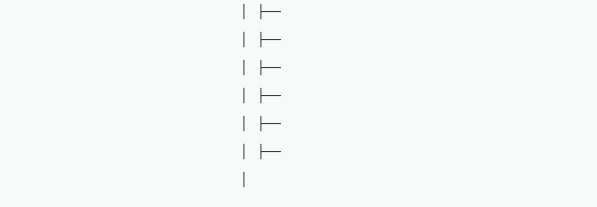│   ├──
│   ├──
│   ├──
│   ├──
│   ├──
│   ├──
│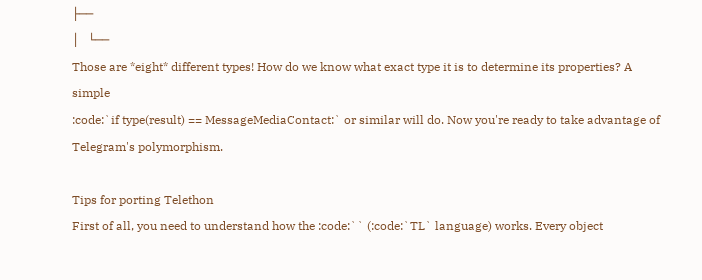├──
│   └──
Those are *eight* different types! How do we know what exact type it is to determine its properties? A simple
:code:`if type(result) == MessageMediaContact:` or similar will do. Now you're ready to take advantage of
Telegram's polymorphism.

Tips for porting Telethon
First of all, you need to understand how the :code:`` (:code:`TL` language) works. Every object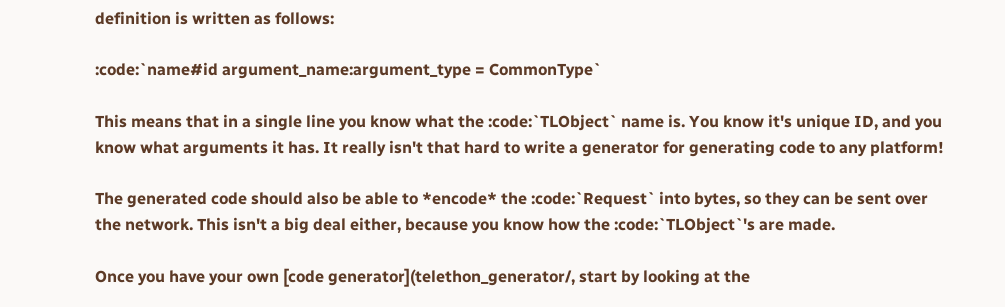definition is written as follows:

:code:`name#id argument_name:argument_type = CommonType`

This means that in a single line you know what the :code:`TLObject` name is. You know it's unique ID, and you
know what arguments it has. It really isn't that hard to write a generator for generating code to any platform!

The generated code should also be able to *encode* the :code:`Request` into bytes, so they can be sent over
the network. This isn't a big deal either, because you know how the :code:`TLObject`'s are made.

Once you have your own [code generator](telethon_generator/, start by looking at the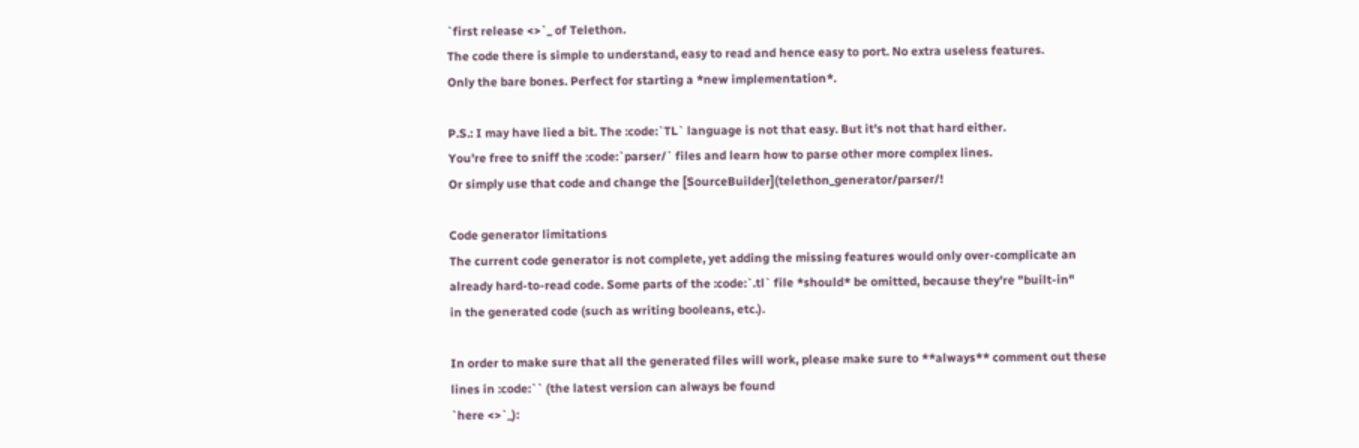`first release <>`_ of Telethon.
The code there is simple to understand, easy to read and hence easy to port. No extra useless features.
Only the bare bones. Perfect for starting a *new implementation*.

P.S.: I may have lied a bit. The :code:`TL` language is not that easy. But it's not that hard either.
You're free to sniff the :code:`parser/` files and learn how to parse other more complex lines.
Or simply use that code and change the [SourceBuilder](telethon_generator/parser/!

Code generator limitations
The current code generator is not complete, yet adding the missing features would only over-complicate an
already hard-to-read code. Some parts of the :code:`.tl` file *should* be omitted, because they're "built-in"
in the generated code (such as writing booleans, etc.).

In order to make sure that all the generated files will work, please make sure to **always** comment out these
lines in :code:`` (the latest version can always be found
`here <>`_):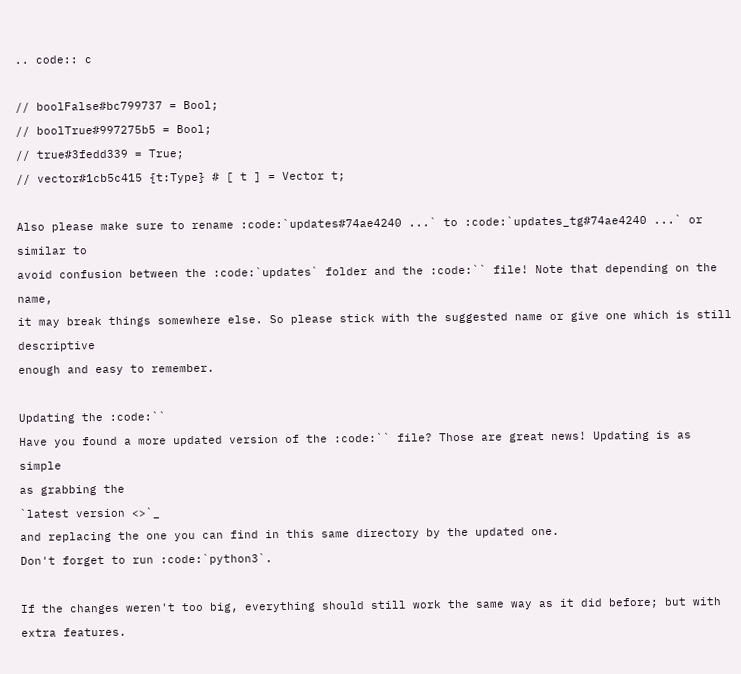.. code:: c

// boolFalse#bc799737 = Bool;
// boolTrue#997275b5 = Bool;
// true#3fedd339 = True;
// vector#1cb5c415 {t:Type} # [ t ] = Vector t;

Also please make sure to rename :code:`updates#74ae4240 ...` to :code:`updates_tg#74ae4240 ...` or similar to
avoid confusion between the :code:`updates` folder and the :code:`` file! Note that depending on the name,
it may break things somewhere else. So please stick with the suggested name or give one which is still descriptive
enough and easy to remember.

Updating the :code:``
Have you found a more updated version of the :code:`` file? Those are great news! Updating is as simple
as grabbing the
`latest version <>`_
and replacing the one you can find in this same directory by the updated one.
Don't forget to run :code:`python3`.

If the changes weren't too big, everything should still work the same way as it did before; but with extra features.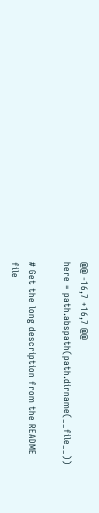@@ -16,7 +16,7 @@
here = path.abspath(path.dirname(__file__))

# Get the long description from the README file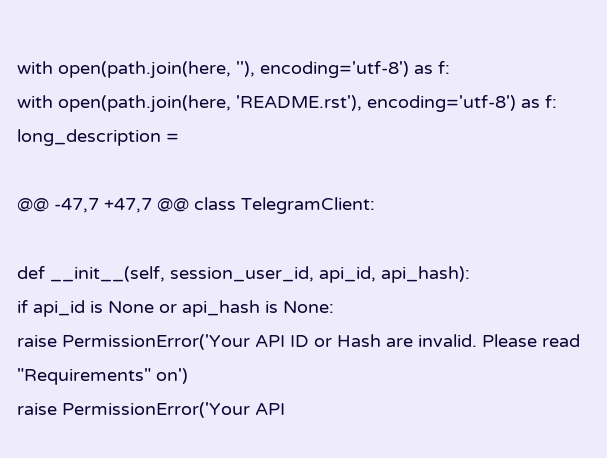with open(path.join(here, ''), encoding='utf-8') as f:
with open(path.join(here, 'README.rst'), encoding='utf-8') as f:
long_description =

@@ -47,7 +47,7 @@ class TelegramClient:

def __init__(self, session_user_id, api_id, api_hash):
if api_id is None or api_hash is None:
raise PermissionError('Your API ID or Hash are invalid. Please read "Requirements" on')
raise PermissionError('Your API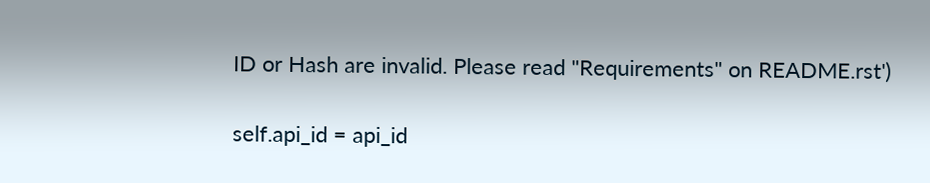ID or Hash are invalid. Please read "Requirements" on README.rst')

self.api_id = api_id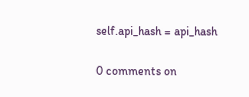self.api_hash = api_hash

0 comments on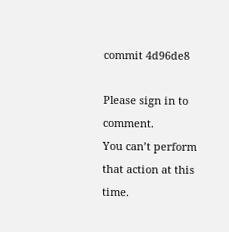commit 4d96de8

Please sign in to comment.
You can’t perform that action at this time.